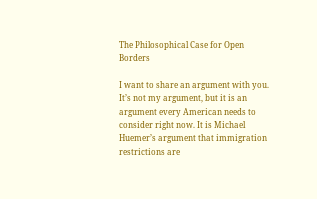The Philosophical Case for Open Borders

I want to share an argument with you. It’s not my argument, but it is an argument every American needs to consider right now. It is Michael Huemer’s argument that immigration restrictions are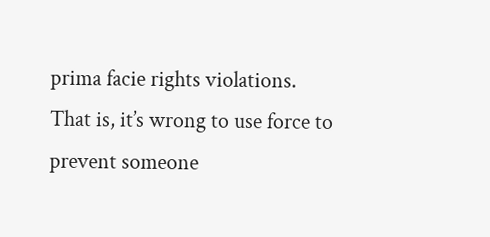prima facie rights violations. That is, it’s wrong to use force to prevent someone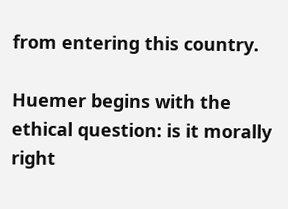from entering this country.

Huemer begins with the ethical question: is it morally right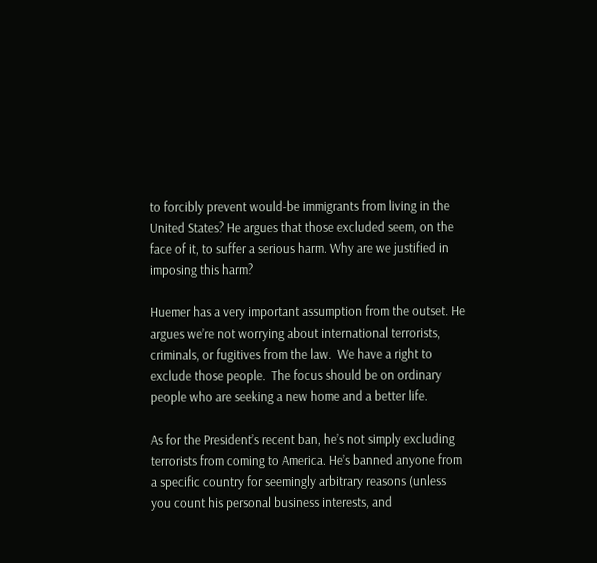to forcibly prevent would-be immigrants from living in the United States? He argues that those excluded seem, on the face of it, to suffer a serious harm. Why are we justified in imposing this harm?

Huemer has a very important assumption from the outset. He argues we’re not worrying about international terrorists, criminals, or fugitives from the law.  We have a right to exclude those people.  The focus should be on ordinary people who are seeking a new home and a better life.

As for the President’s recent ban, he’s not simply excluding terrorists from coming to America. He’s banned anyone from a specific country for seemingly arbitrary reasons (unless you count his personal business interests, and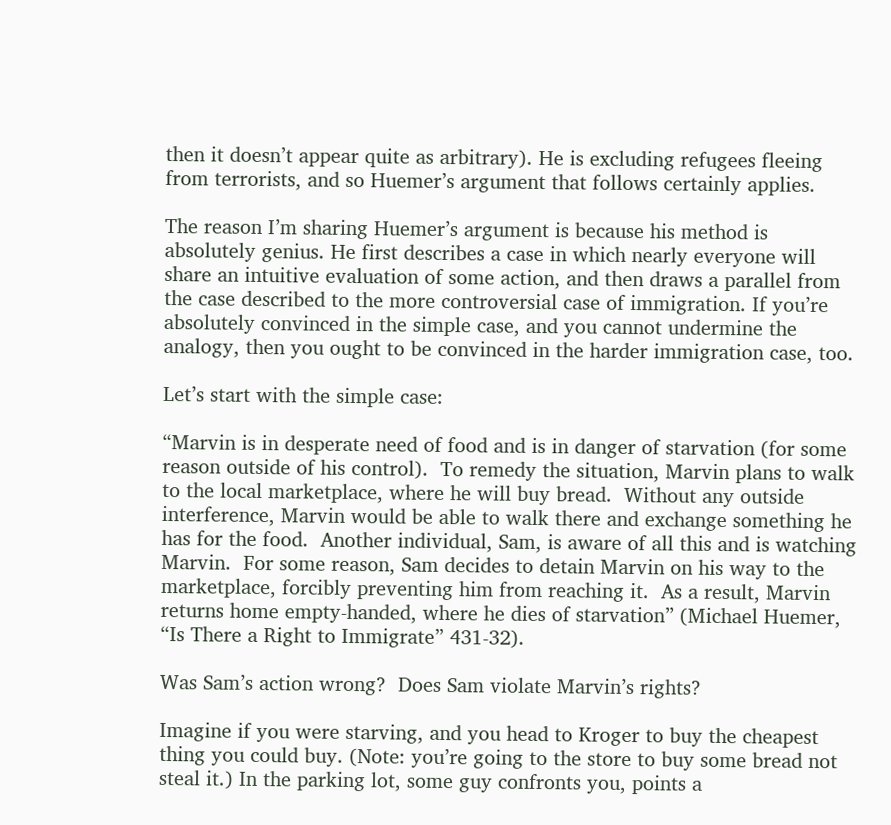then it doesn’t appear quite as arbitrary). He is excluding refugees fleeing from terrorists, and so Huemer’s argument that follows certainly applies.

The reason I’m sharing Huemer’s argument is because his method is absolutely genius. He first describes a case in which nearly everyone will share an intuitive evaluation of some action, and then draws a parallel from the case described to the more controversial case of immigration. If you’re absolutely convinced in the simple case, and you cannot undermine the analogy, then you ought to be convinced in the harder immigration case, too.

Let’s start with the simple case:

“Marvin is in desperate need of food and is in danger of starvation (for some reason outside of his control).  To remedy the situation, Marvin plans to walk to the local marketplace, where he will buy bread.  Without any outside interference, Marvin would be able to walk there and exchange something he has for the food.  Another individual, Sam, is aware of all this and is watching Marvin.  For some reason, Sam decides to detain Marvin on his way to the marketplace, forcibly preventing him from reaching it.  As a result, Marvin returns home empty-handed, where he dies of starvation” (Michael Huemer, “Is There a Right to Immigrate” 431-32).

Was Sam’s action wrong?  Does Sam violate Marvin’s rights?

Imagine if you were starving, and you head to Kroger to buy the cheapest thing you could buy. (Note: you’re going to the store to buy some bread not steal it.) In the parking lot, some guy confronts you, points a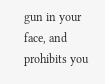gun in your face, and prohibits you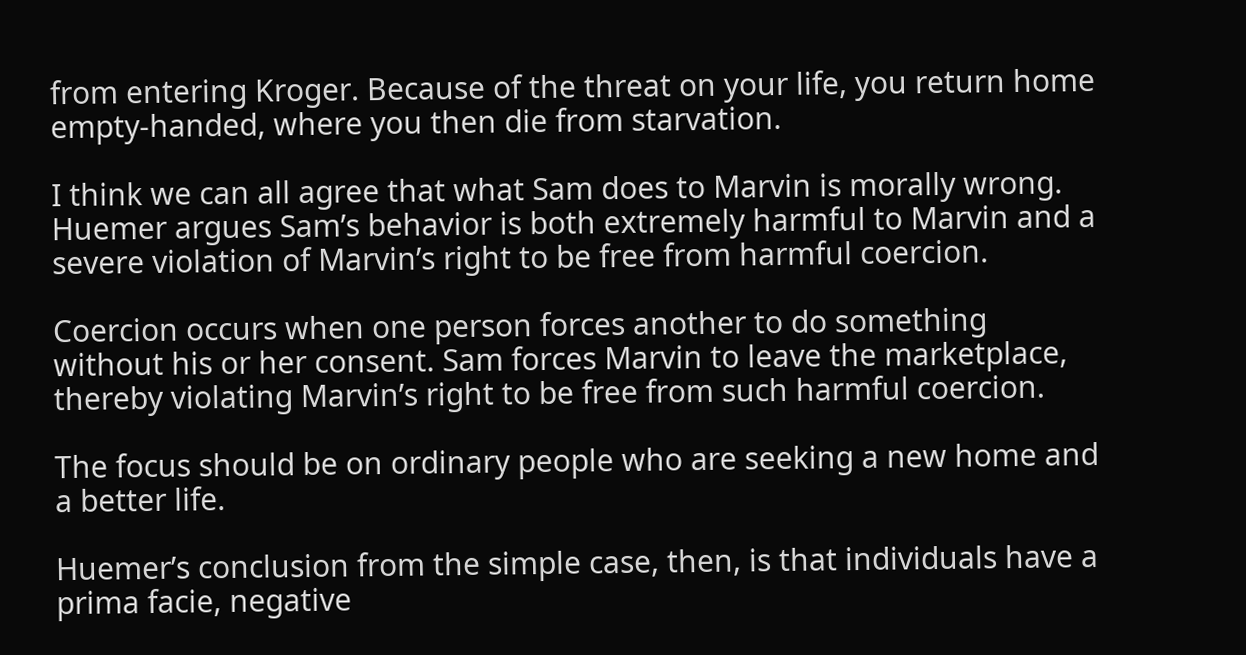from entering Kroger. Because of the threat on your life, you return home empty-handed, where you then die from starvation.

I think we can all agree that what Sam does to Marvin is morally wrong. Huemer argues Sam’s behavior is both extremely harmful to Marvin and a severe violation of Marvin’s right to be free from harmful coercion.

Coercion occurs when one person forces another to do something without his or her consent. Sam forces Marvin to leave the marketplace, thereby violating Marvin’s right to be free from such harmful coercion.

The focus should be on ordinary people who are seeking a new home and a better life.

Huemer’s conclusion from the simple case, then, is that individuals have a prima facie, negative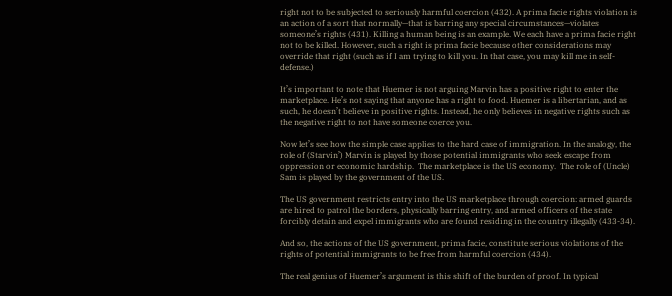right not to be subjected to seriously harmful coercion (432). A prima facie rights violation is an action of a sort that normally—that is barring any special circumstances—violates someone’s rights (431). Killing a human being is an example. We each have a prima facie right not to be killed. However, such a right is prima facie because other considerations may override that right (such as if I am trying to kill you. In that case, you may kill me in self-defense.)

It’s important to note that Huemer is not arguing Marvin has a positive right to enter the marketplace. He’s not saying that anyone has a right to food. Huemer is a libertarian, and as such, he doesn’t believe in positive rights. Instead, he only believes in negative rights such as the negative right to not have someone coerce you.

Now let’s see how the simple case applies to the hard case of immigration. In the analogy, the role of (Starvin’) Marvin is played by those potential immigrants who seek escape from oppression or economic hardship.  The marketplace is the US economy.  The role of (Uncle) Sam is played by the government of the US.

The US government restricts entry into the US marketplace through coercion: armed guards are hired to patrol the borders, physically barring entry, and armed officers of the state forcibly detain and expel immigrants who are found residing in the country illegally (433-34).

And so, the actions of the US government, prima facie, constitute serious violations of the rights of potential immigrants to be free from harmful coercion (434).

The real genius of Huemer’s argument is this shift of the burden of proof. In typical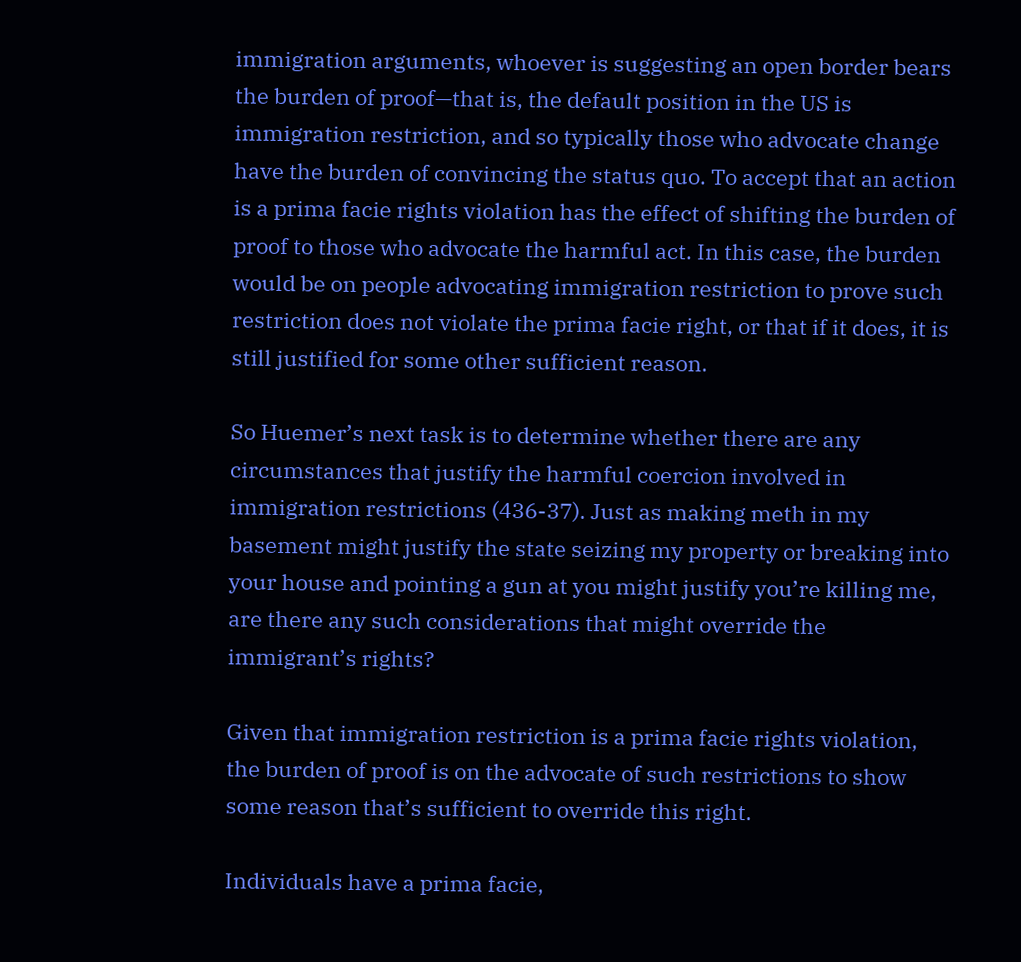immigration arguments, whoever is suggesting an open border bears the burden of proof—that is, the default position in the US is immigration restriction, and so typically those who advocate change have the burden of convincing the status quo. To accept that an action is a prima facie rights violation has the effect of shifting the burden of proof to those who advocate the harmful act. In this case, the burden would be on people advocating immigration restriction to prove such restriction does not violate the prima facie right, or that if it does, it is still justified for some other sufficient reason.

So Huemer’s next task is to determine whether there are any circumstances that justify the harmful coercion involved in immigration restrictions (436-37). Just as making meth in my basement might justify the state seizing my property or breaking into your house and pointing a gun at you might justify you’re killing me, are there any such considerations that might override the immigrant’s rights?

Given that immigration restriction is a prima facie rights violation, the burden of proof is on the advocate of such restrictions to show some reason that’s sufficient to override this right.

Individuals have a prima facie,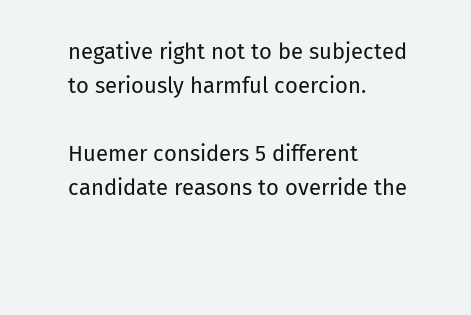negative right not to be subjected to seriously harmful coercion.

Huemer considers 5 different candidate reasons to override the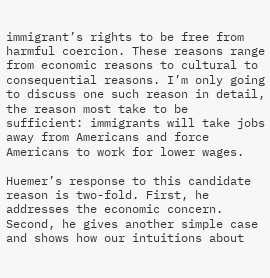immigrant’s rights to be free from harmful coercion. These reasons range from economic reasons to cultural to consequential reasons. I’m only going to discuss one such reason in detail, the reason most take to be sufficient: immigrants will take jobs away from Americans and force Americans to work for lower wages.

Huemer’s response to this candidate reason is two-fold. First, he addresses the economic concern. Second, he gives another simple case and shows how our intuitions about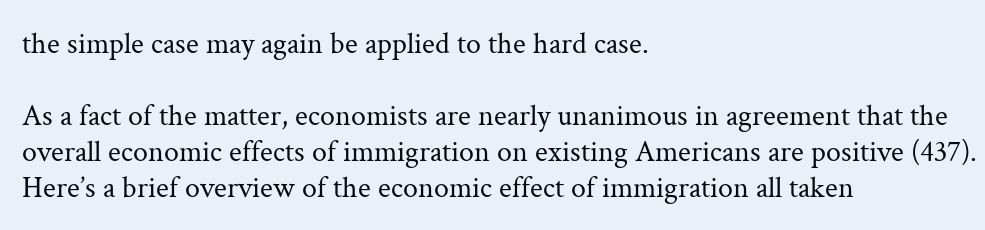the simple case may again be applied to the hard case.

As a fact of the matter, economists are nearly unanimous in agreement that the overall economic effects of immigration on existing Americans are positive (437). Here’s a brief overview of the economic effect of immigration all taken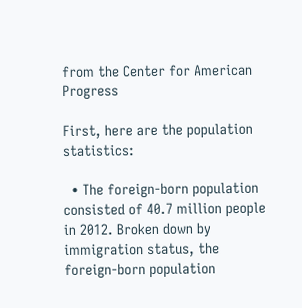from the Center for American Progress

First, here are the population statistics:

  • The foreign-born population consisted of 40.7 million people in 2012. Broken down by immigration status, the foreign-born population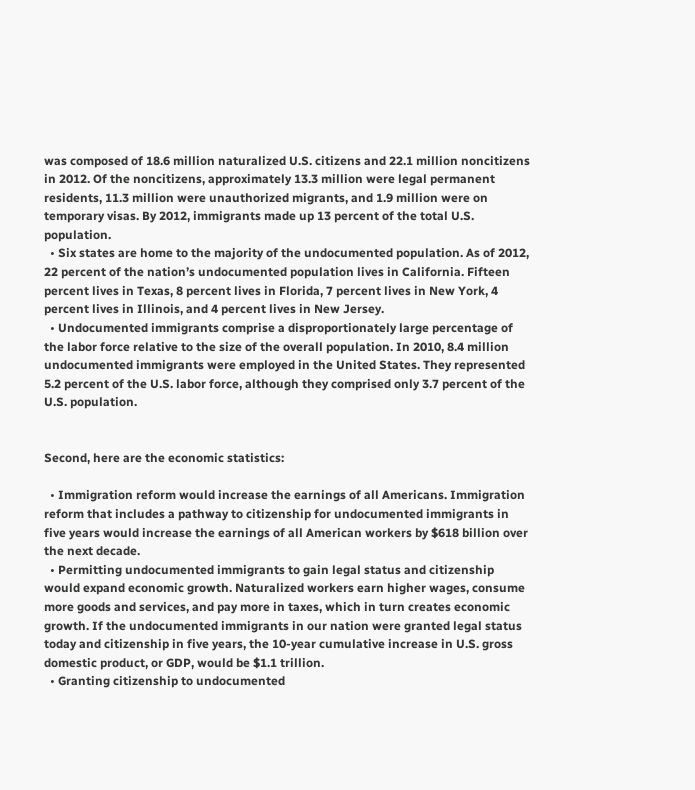was composed of 18.6 million naturalized U.S. citizens and 22.1 million noncitizens in 2012. Of the noncitizens, approximately 13.3 million were legal permanent residents, 11.3 million were unauthorized migrants, and 1.9 million were on temporary visas. By 2012, immigrants made up 13 percent of the total U.S. population.
  • Six states are home to the majority of the undocumented population. As of 2012, 22 percent of the nation’s undocumented population lives in California. Fifteen percent lives in Texas, 8 percent lives in Florida, 7 percent lives in New York, 4 percent lives in Illinois, and 4 percent lives in New Jersey.
  • Undocumented immigrants comprise a disproportionately large percentage of the labor force relative to the size of the overall population. In 2010, 8.4 million undocumented immigrants were employed in the United States. They represented 5.2 percent of the U.S. labor force, although they comprised only 3.7 percent of the U.S. population.


Second, here are the economic statistics:

  • Immigration reform would increase the earnings of all Americans. Immigration reform that includes a pathway to citizenship for undocumented immigrants in five years would increase the earnings of all American workers by $618 billion over the next decade.
  • Permitting undocumented immigrants to gain legal status and citizenship would expand economic growth. Naturalized workers earn higher wages, consume more goods and services, and pay more in taxes, which in turn creates economic growth. If the undocumented immigrants in our nation were granted legal status today and citizenship in five years, the 10-year cumulative increase in U.S. gross domestic product, or GDP, would be $1.1 trillion.
  • Granting citizenship to undocumented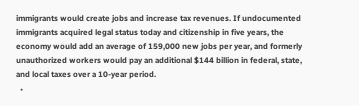immigrants would create jobs and increase tax revenues. If undocumented immigrants acquired legal status today and citizenship in five years, the economy would add an average of 159,000 new jobs per year, and formerly unauthorized workers would pay an additional $144 billion in federal, state, and local taxes over a 10-year period.
  •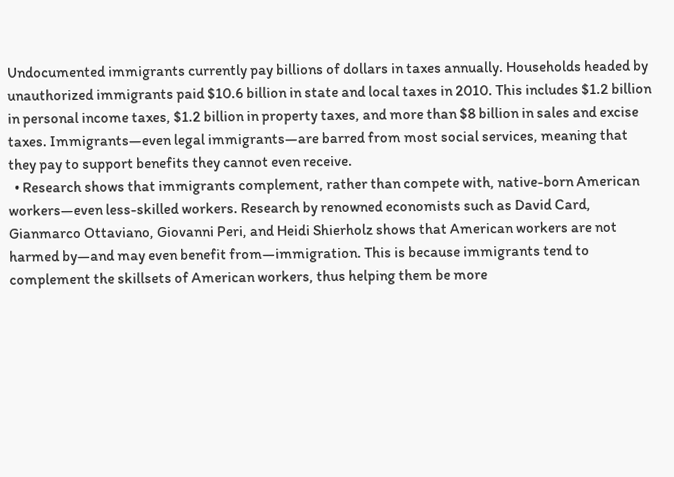Undocumented immigrants currently pay billions of dollars in taxes annually. Households headed by unauthorized immigrants paid $10.6 billion in state and local taxes in 2010. This includes $1.2 billion in personal income taxes, $1.2 billion in property taxes, and more than $8 billion in sales and excise taxes. Immigrants—even legal immigrants—are barred from most social services, meaning that they pay to support benefits they cannot even receive.
  • Research shows that immigrants complement, rather than compete with, native-born American workers—even less-skilled workers. Research by renowned economists such as David Card, Gianmarco Ottaviano, Giovanni Peri, and Heidi Shierholz shows that American workers are not harmed by—and may even benefit from—immigration. This is because immigrants tend to complement the skillsets of American workers, thus helping them be more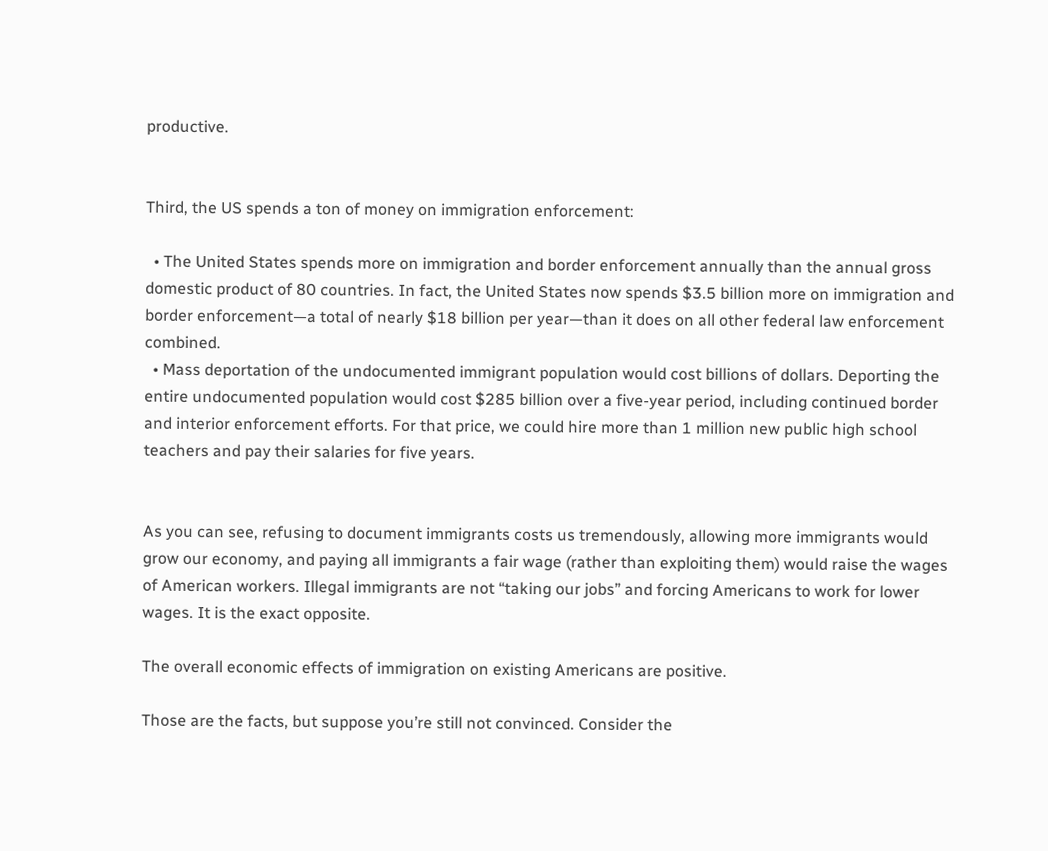productive.


Third, the US spends a ton of money on immigration enforcement:

  • The United States spends more on immigration and border enforcement annually than the annual gross domestic product of 80 countries. In fact, the United States now spends $3.5 billion more on immigration and border enforcement—a total of nearly $18 billion per year—than it does on all other federal law enforcement combined.
  • Mass deportation of the undocumented immigrant population would cost billions of dollars. Deporting the entire undocumented population would cost $285 billion over a five-year period, including continued border and interior enforcement efforts. For that price, we could hire more than 1 million new public high school teachers and pay their salaries for five years.


As you can see, refusing to document immigrants costs us tremendously, allowing more immigrants would grow our economy, and paying all immigrants a fair wage (rather than exploiting them) would raise the wages of American workers. Illegal immigrants are not “taking our jobs” and forcing Americans to work for lower wages. It is the exact opposite.

The overall economic effects of immigration on existing Americans are positive.

Those are the facts, but suppose you’re still not convinced. Consider the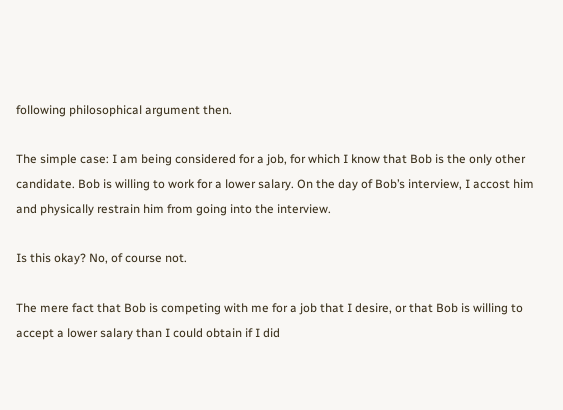following philosophical argument then.

The simple case: I am being considered for a job, for which I know that Bob is the only other candidate. Bob is willing to work for a lower salary. On the day of Bob’s interview, I accost him and physically restrain him from going into the interview.

Is this okay? No, of course not.

The mere fact that Bob is competing with me for a job that I desire, or that Bob is willing to accept a lower salary than I could obtain if I did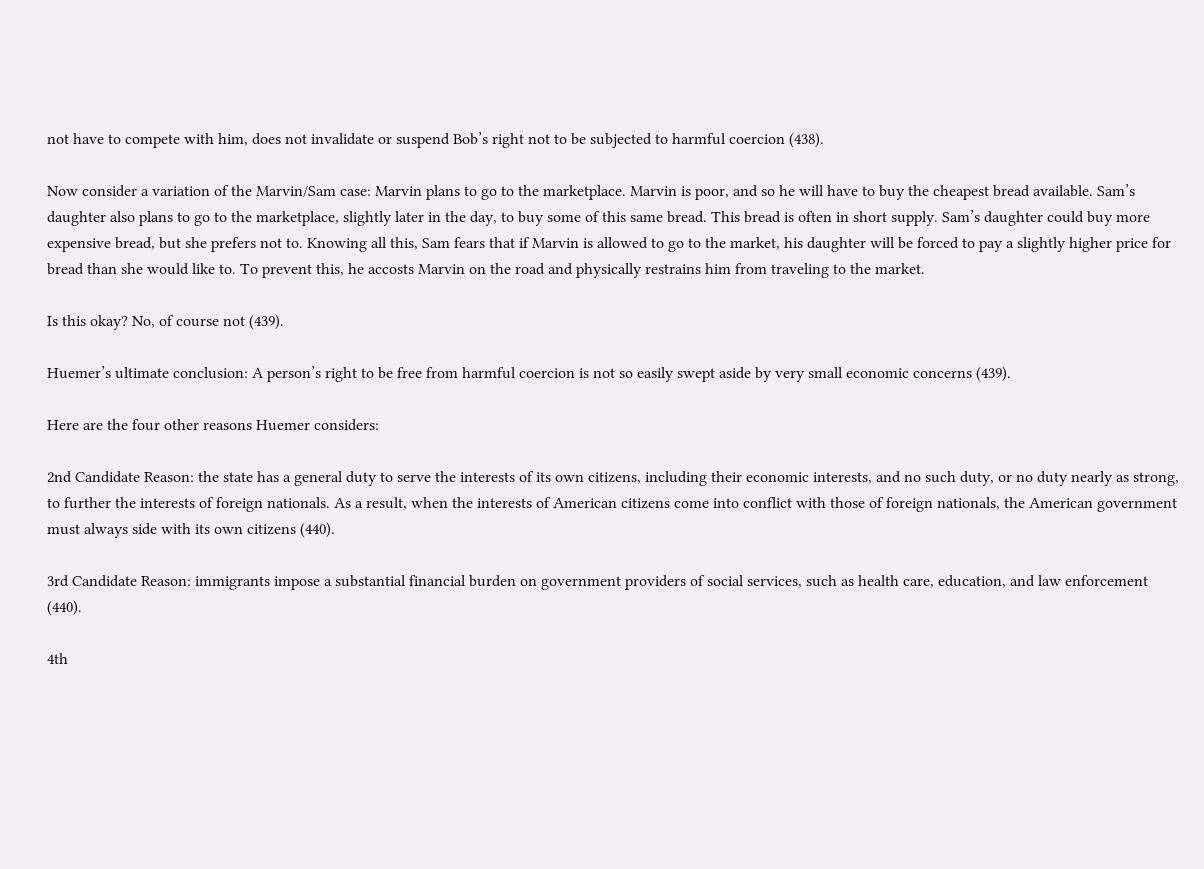not have to compete with him, does not invalidate or suspend Bob’s right not to be subjected to harmful coercion (438).

Now consider a variation of the Marvin/Sam case: Marvin plans to go to the marketplace. Marvin is poor, and so he will have to buy the cheapest bread available. Sam’s daughter also plans to go to the marketplace, slightly later in the day, to buy some of this same bread. This bread is often in short supply. Sam’s daughter could buy more expensive bread, but she prefers not to. Knowing all this, Sam fears that if Marvin is allowed to go to the market, his daughter will be forced to pay a slightly higher price for bread than she would like to. To prevent this, he accosts Marvin on the road and physically restrains him from traveling to the market.

Is this okay? No, of course not (439).

Huemer’s ultimate conclusion: A person’s right to be free from harmful coercion is not so easily swept aside by very small economic concerns (439).

Here are the four other reasons Huemer considers:

2nd Candidate Reason: the state has a general duty to serve the interests of its own citizens, including their economic interests, and no such duty, or no duty nearly as strong, to further the interests of foreign nationals. As a result, when the interests of American citizens come into conflict with those of foreign nationals, the American government must always side with its own citizens (440).

3rd Candidate Reason: immigrants impose a substantial financial burden on government providers of social services, such as health care, education, and law enforcement (440).

4th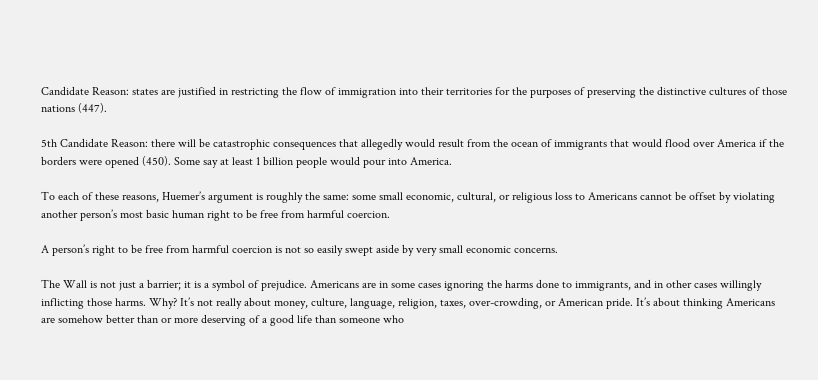Candidate Reason: states are justified in restricting the flow of immigration into their territories for the purposes of preserving the distinctive cultures of those nations (447).

5th Candidate Reason: there will be catastrophic consequences that allegedly would result from the ocean of immigrants that would flood over America if the borders were opened (450). Some say at least 1 billion people would pour into America.

To each of these reasons, Huemer’s argument is roughly the same: some small economic, cultural, or religious loss to Americans cannot be offset by violating another person’s most basic human right to be free from harmful coercion.

A person’s right to be free from harmful coercion is not so easily swept aside by very small economic concerns.

The Wall is not just a barrier; it is a symbol of prejudice. Americans are in some cases ignoring the harms done to immigrants, and in other cases willingly inflicting those harms. Why? It’s not really about money, culture, language, religion, taxes, over-crowding, or American pride. It’s about thinking Americans are somehow better than or more deserving of a good life than someone who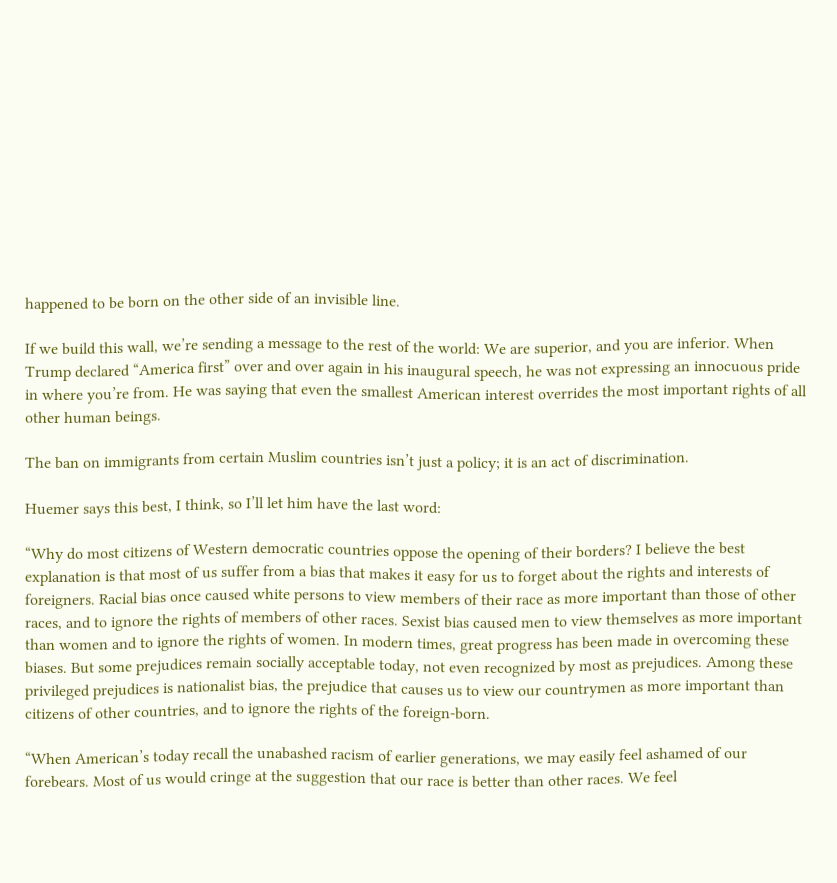happened to be born on the other side of an invisible line.

If we build this wall, we’re sending a message to the rest of the world: We are superior, and you are inferior. When Trump declared “America first” over and over again in his inaugural speech, he was not expressing an innocuous pride in where you’re from. He was saying that even the smallest American interest overrides the most important rights of all other human beings.

The ban on immigrants from certain Muslim countries isn’t just a policy; it is an act of discrimination.

Huemer says this best, I think, so I’ll let him have the last word:

“Why do most citizens of Western democratic countries oppose the opening of their borders? I believe the best explanation is that most of us suffer from a bias that makes it easy for us to forget about the rights and interests of foreigners. Racial bias once caused white persons to view members of their race as more important than those of other races, and to ignore the rights of members of other races. Sexist bias caused men to view themselves as more important than women and to ignore the rights of women. In modern times, great progress has been made in overcoming these biases. But some prejudices remain socially acceptable today, not even recognized by most as prejudices. Among these privileged prejudices is nationalist bias, the prejudice that causes us to view our countrymen as more important than citizens of other countries, and to ignore the rights of the foreign-born.

“When American’s today recall the unabashed racism of earlier generations, we may easily feel ashamed of our forebears. Most of us would cringe at the suggestion that our race is better than other races. We feel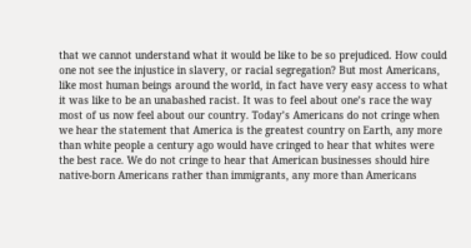that we cannot understand what it would be like to be so prejudiced. How could one not see the injustice in slavery, or racial segregation? But most Americans, like most human beings around the world, in fact have very easy access to what it was like to be an unabashed racist. It was to feel about one’s race the way most of us now feel about our country. Today’s Americans do not cringe when we hear the statement that America is the greatest country on Earth, any more than white people a century ago would have cringed to hear that whites were the best race. We do not cringe to hear that American businesses should hire native-born Americans rather than immigrants, any more than Americans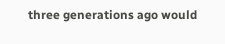three generations ago would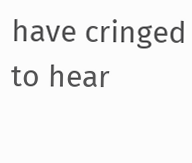have cringed to hear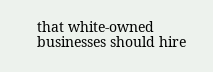that white-owned businesses should hire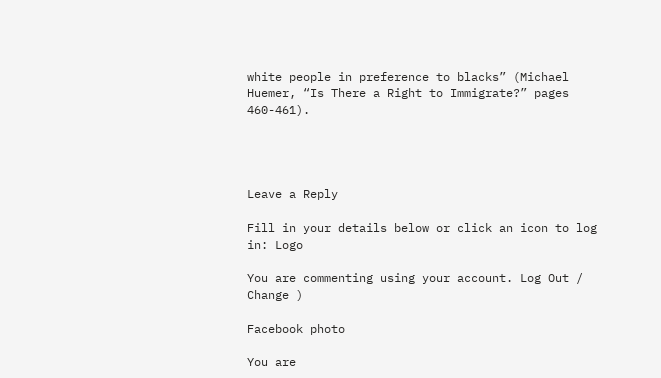white people in preference to blacks” (Michael Huemer, “Is There a Right to Immigrate?” pages 460-461).




Leave a Reply

Fill in your details below or click an icon to log in: Logo

You are commenting using your account. Log Out /  Change )

Facebook photo

You are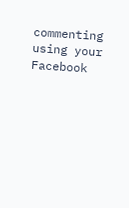commenting using your Facebook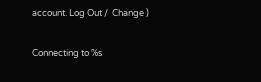account. Log Out /  Change )

Connecting to %s